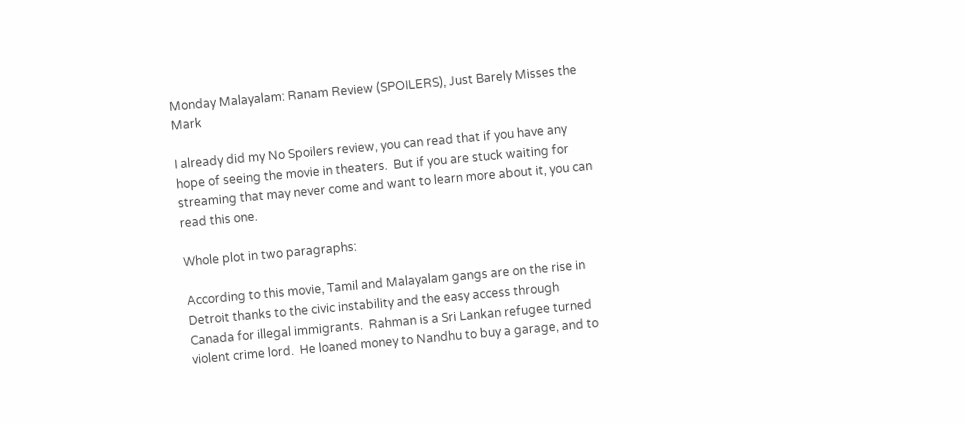Monday Malayalam: Ranam Review (SPOILERS), Just Barely Misses the Mark

I already did my No Spoilers review, you can read that if you have any hope of seeing the movie in theaters.  But if you are stuck waiting for streaming that may never come and want to learn more about it, you can read this one.

Whole plot in two paragraphs:

According to this movie, Tamil and Malayalam gangs are on the rise in Detroit thanks to the civic instability and the easy access through Canada for illegal immigrants.  Rahman is a Sri Lankan refugee turned violent crime lord.  He loaned money to Nandhu to buy a garage, and to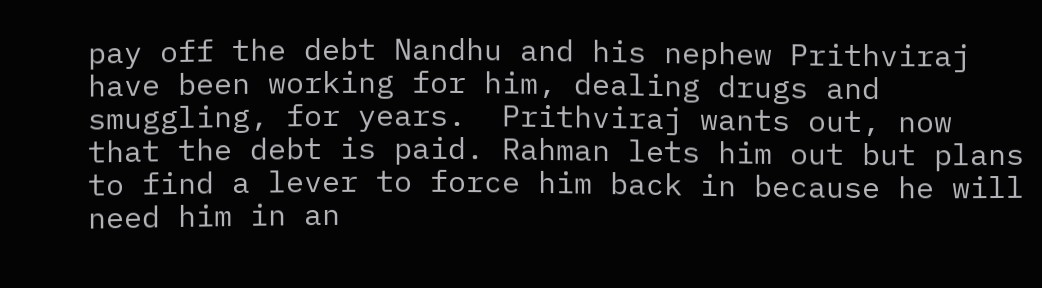pay off the debt Nandhu and his nephew Prithviraj have been working for him, dealing drugs and smuggling, for years.  Prithviraj wants out, now that the debt is paid. Rahman lets him out but plans to find a lever to force him back in because he will need him in an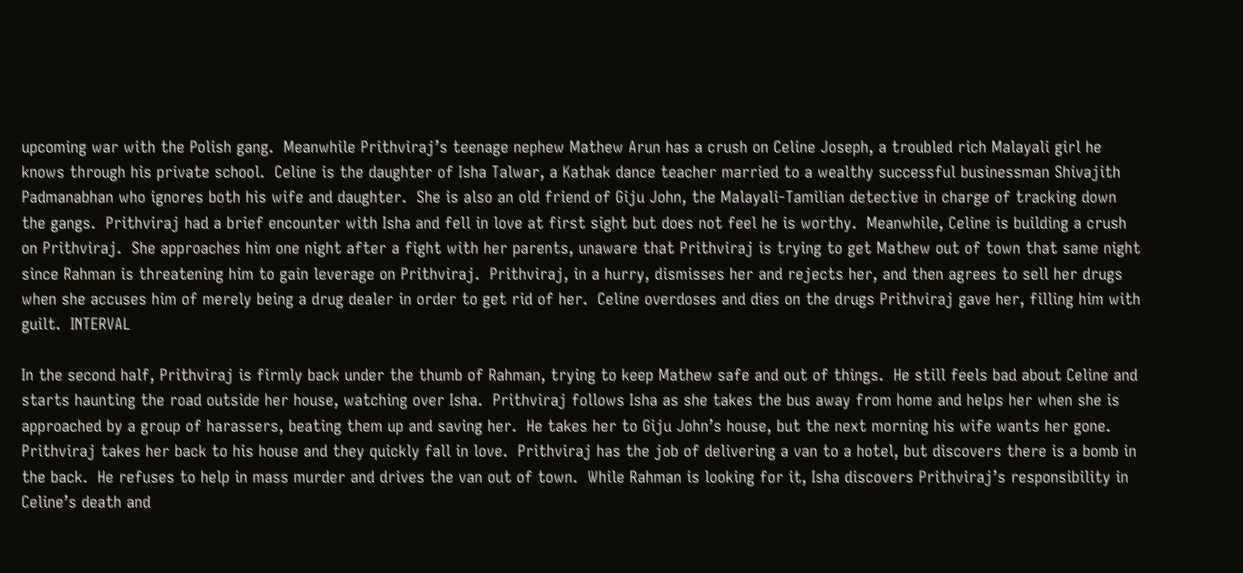upcoming war with the Polish gang.  Meanwhile Prithviraj’s teenage nephew Mathew Arun has a crush on Celine Joseph, a troubled rich Malayali girl he knows through his private school.  Celine is the daughter of Isha Talwar, a Kathak dance teacher married to a wealthy successful businessman Shivajith Padmanabhan who ignores both his wife and daughter.  She is also an old friend of Giju John, the Malayali-Tamilian detective in charge of tracking down the gangs.  Prithviraj had a brief encounter with Isha and fell in love at first sight but does not feel he is worthy.  Meanwhile, Celine is building a crush on Prithviraj.  She approaches him one night after a fight with her parents, unaware that Prithviraj is trying to get Mathew out of town that same night since Rahman is threatening him to gain leverage on Prithviraj.  Prithviraj, in a hurry, dismisses her and rejects her, and then agrees to sell her drugs when she accuses him of merely being a drug dealer in order to get rid of her.  Celine overdoses and dies on the drugs Prithviraj gave her, filling him with guilt.  INTERVAL

In the second half, Prithviraj is firmly back under the thumb of Rahman, trying to keep Mathew safe and out of things.  He still feels bad about Celine and starts haunting the road outside her house, watching over Isha.  Prithviraj follows Isha as she takes the bus away from home and helps her when she is approached by a group of harassers, beating them up and saving her.  He takes her to Giju John’s house, but the next morning his wife wants her gone.  Prithviraj takes her back to his house and they quickly fall in love.  Prithviraj has the job of delivering a van to a hotel, but discovers there is a bomb in the back.  He refuses to help in mass murder and drives the van out of town.  While Rahman is looking for it, Isha discovers Prithviraj’s responsibility in Celine’s death and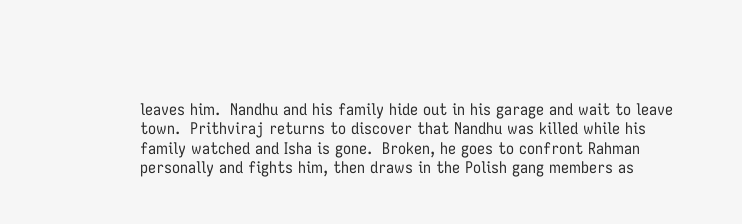leaves him.  Nandhu and his family hide out in his garage and wait to leave town.  Prithviraj returns to discover that Nandhu was killed while his family watched and Isha is gone.  Broken, he goes to confront Rahman personally and fights him, then draws in the Polish gang members as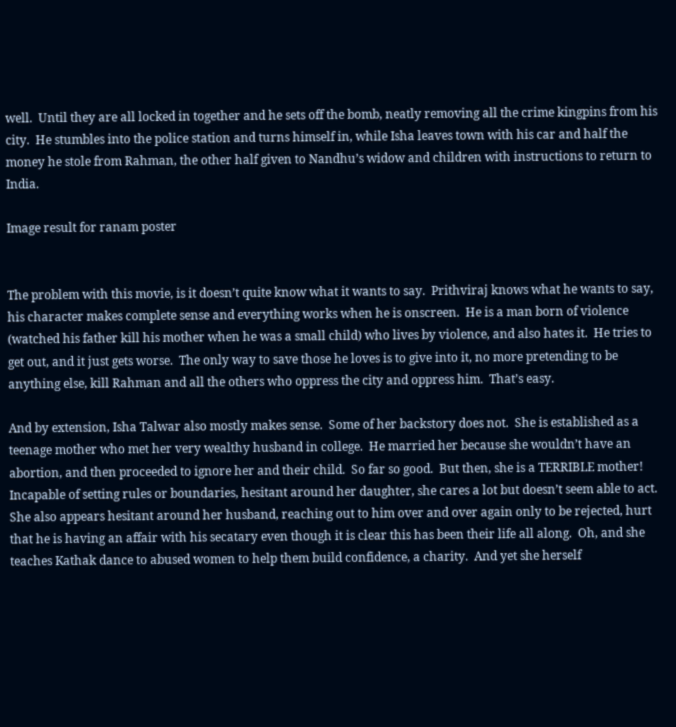well.  Until they are all locked in together and he sets off the bomb, neatly removing all the crime kingpins from his city.  He stumbles into the police station and turns himself in, while Isha leaves town with his car and half the money he stole from Rahman, the other half given to Nandhu’s widow and children with instructions to return to India.

Image result for ranam poster


The problem with this movie, is it doesn’t quite know what it wants to say.  Prithviraj knows what he wants to say, his character makes complete sense and everything works when he is onscreen.  He is a man born of violence (watched his father kill his mother when he was a small child) who lives by violence, and also hates it.  He tries to get out, and it just gets worse.  The only way to save those he loves is to give into it, no more pretending to be anything else, kill Rahman and all the others who oppress the city and oppress him.  That’s easy.

And by extension, Isha Talwar also mostly makes sense.  Some of her backstory does not.  She is established as a teenage mother who met her very wealthy husband in college.  He married her because she wouldn’t have an abortion, and then proceeded to ignore her and their child.  So far so good.  But then, she is a TERRIBLE mother!  Incapable of setting rules or boundaries, hesitant around her daughter, she cares a lot but doesn’t seem able to act.  She also appears hesitant around her husband, reaching out to him over and over again only to be rejected, hurt that he is having an affair with his secatary even though it is clear this has been their life all along.  Oh, and she teaches Kathak dance to abused women to help them build confidence, a charity.  And yet she herself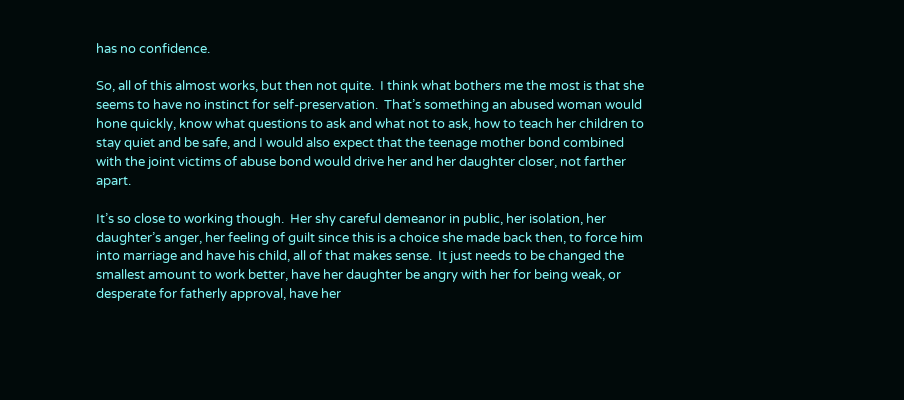has no confidence.

So, all of this almost works, but then not quite.  I think what bothers me the most is that she seems to have no instinct for self-preservation.  That’s something an abused woman would hone quickly, know what questions to ask and what not to ask, how to teach her children to stay quiet and be safe, and I would also expect that the teenage mother bond combined with the joint victims of abuse bond would drive her and her daughter closer, not farther apart.

It’s so close to working though.  Her shy careful demeanor in public, her isolation, her daughter’s anger, her feeling of guilt since this is a choice she made back then, to force him into marriage and have his child, all of that makes sense.  It just needs to be changed the smallest amount to work better, have her daughter be angry with her for being weak, or desperate for fatherly approval, have her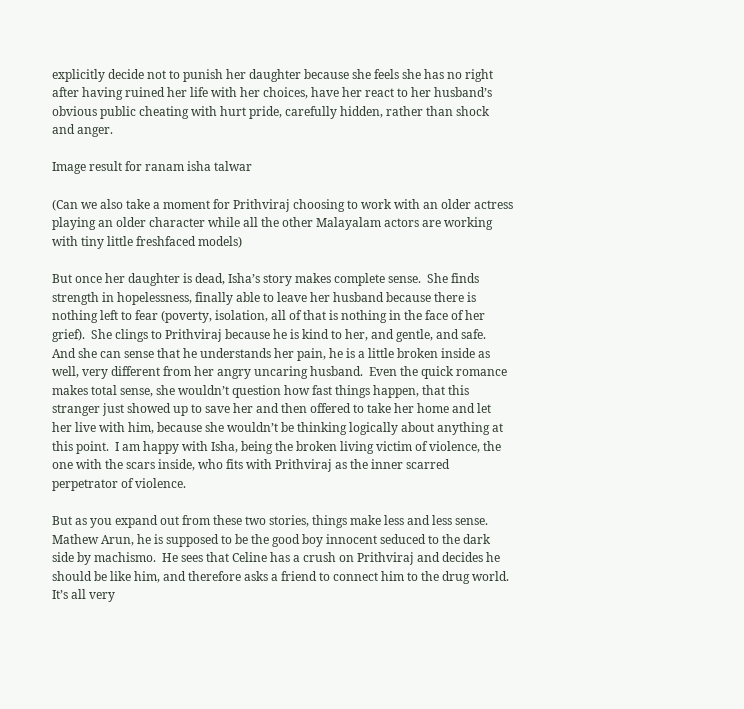explicitly decide not to punish her daughter because she feels she has no right after having ruined her life with her choices, have her react to her husband’s obvious public cheating with hurt pride, carefully hidden, rather than shock and anger.

Image result for ranam isha talwar

(Can we also take a moment for Prithviraj choosing to work with an older actress playing an older character while all the other Malayalam actors are working with tiny little freshfaced models)

But once her daughter is dead, Isha’s story makes complete sense.  She finds strength in hopelessness, finally able to leave her husband because there is nothing left to fear (poverty, isolation, all of that is nothing in the face of her grief).  She clings to Prithviraj because he is kind to her, and gentle, and safe.  And she can sense that he understands her pain, he is a little broken inside as well, very different from her angry uncaring husband.  Even the quick romance makes total sense, she wouldn’t question how fast things happen, that this stranger just showed up to save her and then offered to take her home and let her live with him, because she wouldn’t be thinking logically about anything at this point.  I am happy with Isha, being the broken living victim of violence, the one with the scars inside, who fits with Prithviraj as the inner scarred perpetrator of violence.

But as you expand out from these two stories, things make less and less sense.  Mathew Arun, he is supposed to be the good boy innocent seduced to the dark side by machismo.  He sees that Celine has a crush on Prithviraj and decides he should be like him, and therefore asks a friend to connect him to the drug world.  It’s all very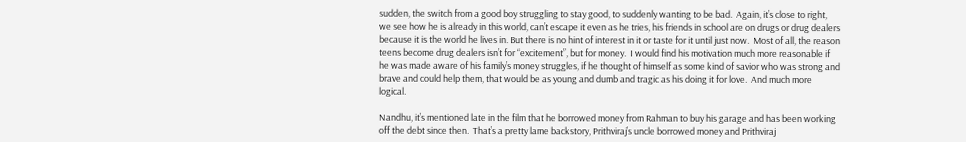sudden, the switch from a good boy struggling to stay good, to suddenly wanting to be bad.  Again, it’s close to right, we see how he is already in this world, can’t escape it even as he tries, his friends in school are on drugs or drug dealers because it is the world he lives in. But there is no hint of interest in it or taste for it until just now.  Most of all, the reason teens become drug dealers isn’t for “excitement”, but for money.  I would find his motivation much more reasonable if he was made aware of his family’s money struggles, if he thought of himself as some kind of savior who was strong and brave and could help them, that would be as young and dumb and tragic as his doing it for love.  And much more logical.

Nandhu, it’s mentioned late in the film that he borrowed money from Rahman to buy his garage and has been working off the debt since then.  That’s a pretty lame backstory, Prithviraj’s uncle borrowed money and Prithviraj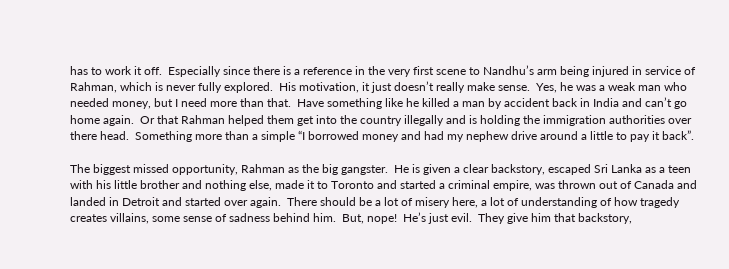has to work it off.  Especially since there is a reference in the very first scene to Nandhu’s arm being injured in service of Rahman, which is never fully explored.  His motivation, it just doesn’t really make sense.  Yes, he was a weak man who needed money, but I need more than that.  Have something like he killed a man by accident back in India and can’t go home again.  Or that Rahman helped them get into the country illegally and is holding the immigration authorities over there head.  Something more than a simple “I borrowed money and had my nephew drive around a little to pay it back”.

The biggest missed opportunity, Rahman as the big gangster.  He is given a clear backstory, escaped Sri Lanka as a teen with his little brother and nothing else, made it to Toronto and started a criminal empire, was thrown out of Canada and landed in Detroit and started over again.  There should be a lot of misery here, a lot of understanding of how tragedy creates villains, some sense of sadness behind him.  But, nope!  He’s just evil.  They give him that backstory,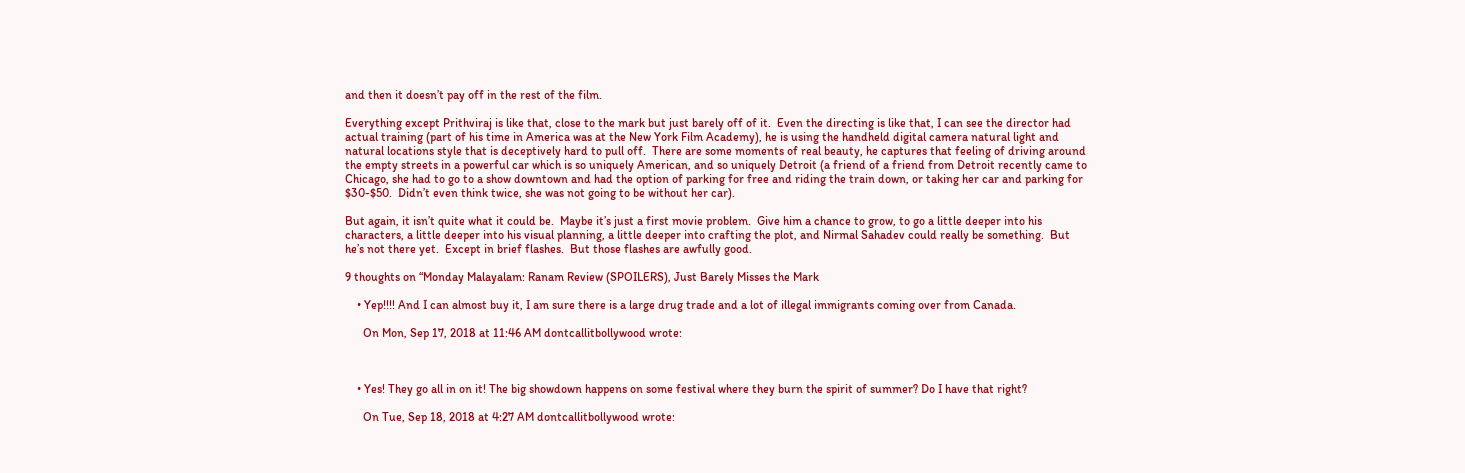and then it doesn’t pay off in the rest of the film.

Everything except Prithviraj is like that, close to the mark but just barely off of it.  Even the directing is like that, I can see the director had actual training (part of his time in America was at the New York Film Academy), he is using the handheld digital camera natural light and natural locations style that is deceptively hard to pull off.  There are some moments of real beauty, he captures that feeling of driving around the empty streets in a powerful car which is so uniquely American, and so uniquely Detroit (a friend of a friend from Detroit recently came to Chicago, she had to go to a show downtown and had the option of parking for free and riding the train down, or taking her car and parking for $30-$50.  Didn’t even think twice, she was not going to be without her car).

But again, it isn’t quite what it could be.  Maybe it’s just a first movie problem.  Give him a chance to grow, to go a little deeper into his characters, a little deeper into his visual planning, a little deeper into crafting the plot, and Nirmal Sahadev could really be something.  But he’s not there yet.  Except in brief flashes.  But those flashes are awfully good.

9 thoughts on “Monday Malayalam: Ranam Review (SPOILERS), Just Barely Misses the Mark

    • Yep!!!! And I can almost buy it, I am sure there is a large drug trade and a lot of illegal immigrants coming over from Canada.

      On Mon, Sep 17, 2018 at 11:46 AM dontcallitbollywood wrote:



    • Yes! They go all in on it! The big showdown happens on some festival where they burn the spirit of summer? Do I have that right?

      On Tue, Sep 18, 2018 at 4:27 AM dontcallitbollywood wrote: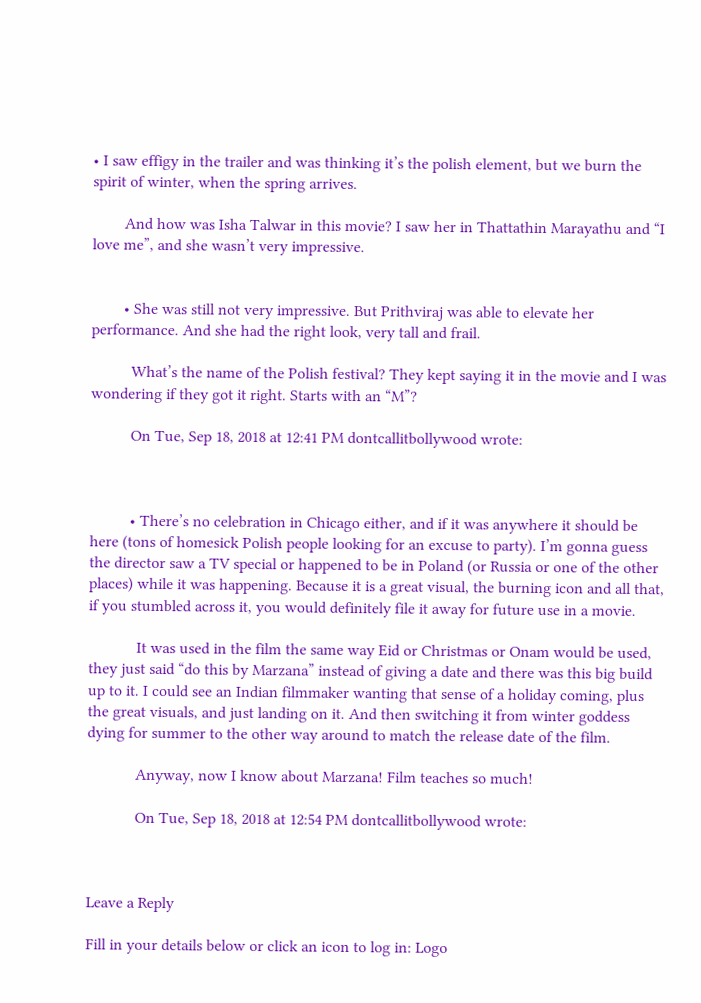• I saw effigy in the trailer and was thinking it’s the polish element, but we burn the spirit of winter, when the spring arrives.

        And how was Isha Talwar in this movie? I saw her in Thattathin Marayathu and “I love me”, and she wasn’t very impressive.


        • She was still not very impressive. But Prithviraj was able to elevate her performance. And she had the right look, very tall and frail.

          What’s the name of the Polish festival? They kept saying it in the movie and I was wondering if they got it right. Starts with an “M”?

          On Tue, Sep 18, 2018 at 12:41 PM dontcallitbollywood wrote:



          • There’s no celebration in Chicago either, and if it was anywhere it should be here (tons of homesick Polish people looking for an excuse to party). I’m gonna guess the director saw a TV special or happened to be in Poland (or Russia or one of the other places) while it was happening. Because it is a great visual, the burning icon and all that, if you stumbled across it, you would definitely file it away for future use in a movie.

            It was used in the film the same way Eid or Christmas or Onam would be used, they just said “do this by Marzana” instead of giving a date and there was this big build up to it. I could see an Indian filmmaker wanting that sense of a holiday coming, plus the great visuals, and just landing on it. And then switching it from winter goddess dying for summer to the other way around to match the release date of the film.

            Anyway, now I know about Marzana! Film teaches so much!

            On Tue, Sep 18, 2018 at 12:54 PM dontcallitbollywood wrote:



Leave a Reply

Fill in your details below or click an icon to log in: Logo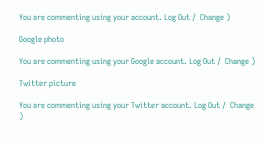You are commenting using your account. Log Out /  Change )

Google photo

You are commenting using your Google account. Log Out /  Change )

Twitter picture

You are commenting using your Twitter account. Log Out /  Change )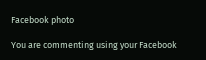Facebook photo

You are commenting using your Facebook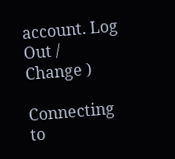account. Log Out /  Change )

Connecting to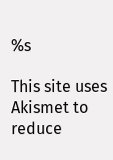%s

This site uses Akismet to reduce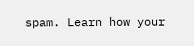spam. Learn how your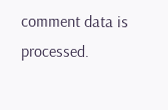comment data is processed.